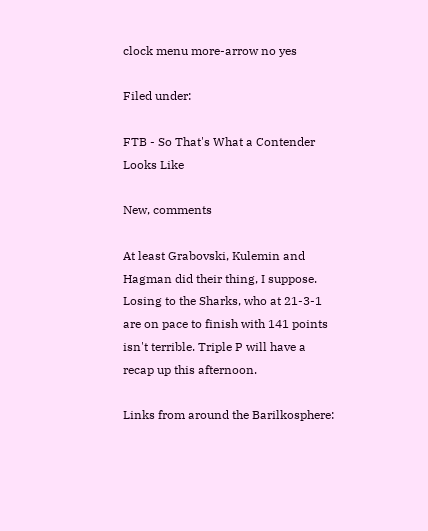clock menu more-arrow no yes

Filed under:

FTB - So That's What a Contender Looks Like

New, comments

At least Grabovski, Kulemin and Hagman did their thing, I suppose. Losing to the Sharks, who at 21-3-1 are on pace to finish with 141 points isn't terrible. Triple P will have a recap up this afternoon.

Links from around the Barilkosphere: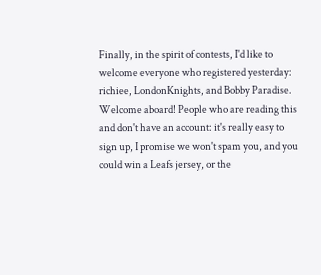Finally, in the spirit of contests, I'd like to welcome everyone who registered yesterday: richiee, LondonKnights, and Bobby Paradise. Welcome aboard! People who are reading this and don't have an account: it's really easy to sign up, I promise we won't spam you, and you could win a Leafs jersey, or the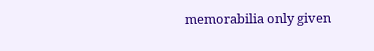memorabilia only given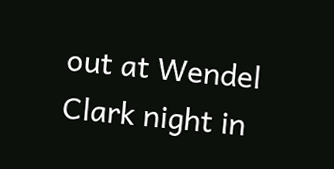out at Wendel Clark night in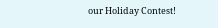our Holiday Contest!